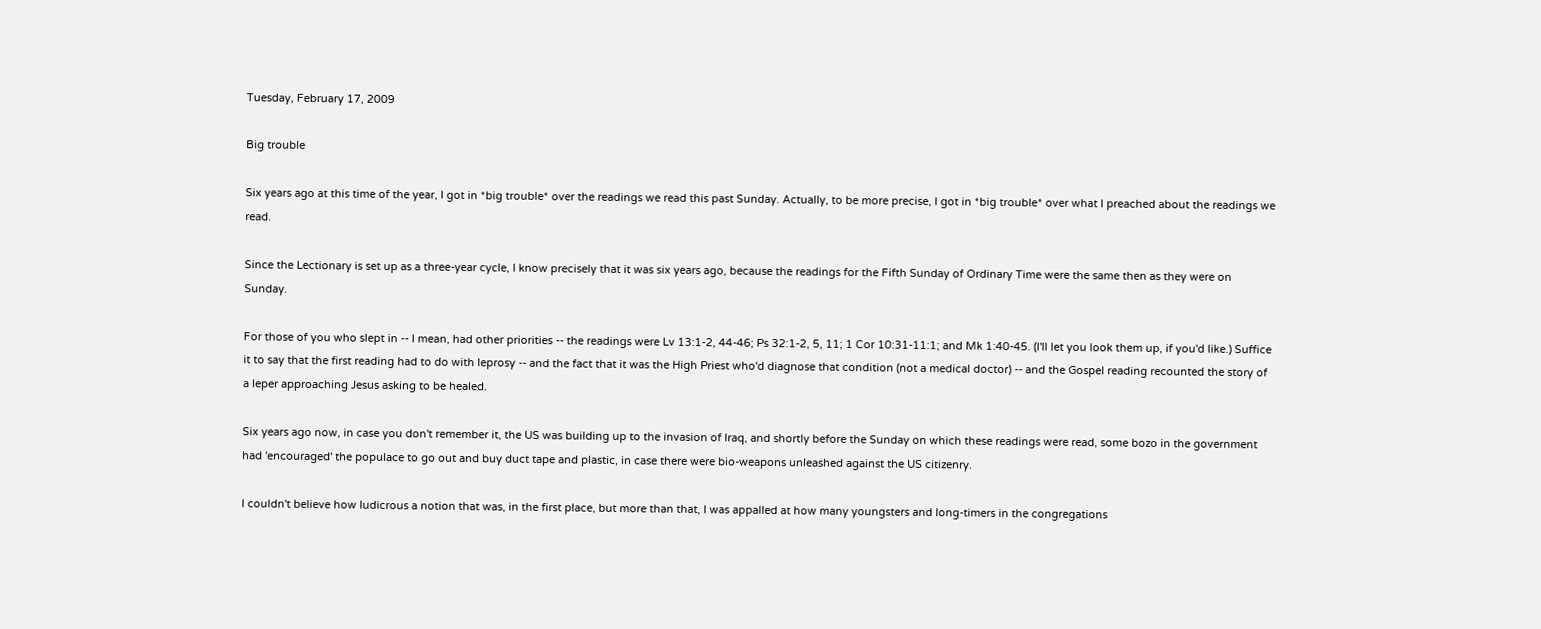Tuesday, February 17, 2009

Big trouble

Six years ago at this time of the year, I got in *big trouble* over the readings we read this past Sunday. Actually, to be more precise, I got in *big trouble* over what I preached about the readings we read.

Since the Lectionary is set up as a three-year cycle, I know precisely that it was six years ago, because the readings for the Fifth Sunday of Ordinary Time were the same then as they were on Sunday.

For those of you who slept in -- I mean, had other priorities -- the readings were Lv 13:1-2, 44-46; Ps 32:1-2, 5, 11; 1 Cor 10:31-11:1; and Mk 1:40-45. (I'll let you look them up, if you'd like.) Suffice it to say that the first reading had to do with leprosy -- and the fact that it was the High Priest who'd diagnose that condition (not a medical doctor) -- and the Gospel reading recounted the story of a leper approaching Jesus asking to be healed.

Six years ago now, in case you don't remember it, the US was building up to the invasion of Iraq, and shortly before the Sunday on which these readings were read, some bozo in the government had 'encouraged' the populace to go out and buy duct tape and plastic, in case there were bio-weapons unleashed against the US citizenry.

I couldn't believe how ludicrous a notion that was, in the first place, but more than that, I was appalled at how many youngsters and long-timers in the congregations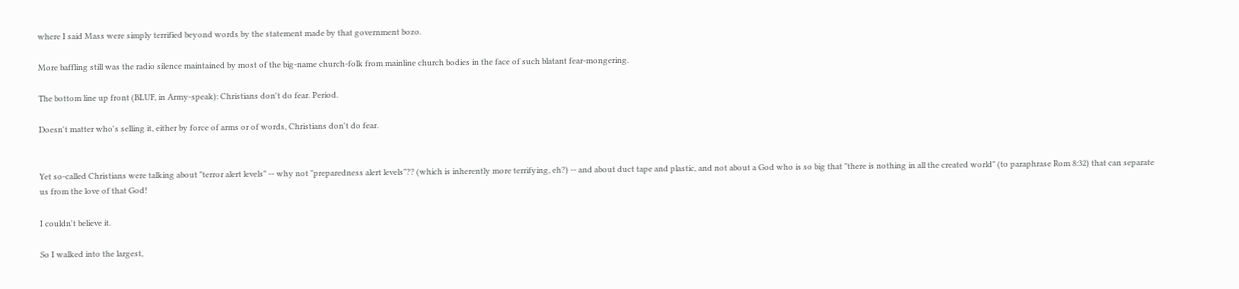where I said Mass were simply terrified beyond words by the statement made by that government bozo.

More baffling still was the radio silence maintained by most of the big-name church-folk from mainline church bodies in the face of such blatant fear-mongering.

The bottom line up front (BLUF, in Army-speak): Christians don't do fear. Period.

Doesn't matter who's selling it, either by force of arms or of words, Christians don't do fear.


Yet so-called Christians were talking about "terror alert levels" -- why not "preparedness alert levels"?? (which is inherently more terrifying, eh?) -- and about duct tape and plastic, and not about a God who is so big that "there is nothing in all the created world" (to paraphrase Rom 8:32) that can separate us from the love of that God!

I couldn't believe it.

So I walked into the largest,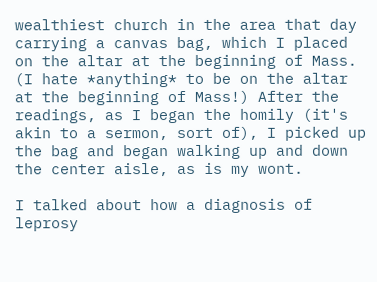wealthiest church in the area that day carrying a canvas bag, which I placed on the altar at the beginning of Mass. (I hate *anything* to be on the altar at the beginning of Mass!) After the readings, as I began the homily (it's akin to a sermon, sort of), I picked up the bag and began walking up and down the center aisle, as is my wont.

I talked about how a diagnosis of leprosy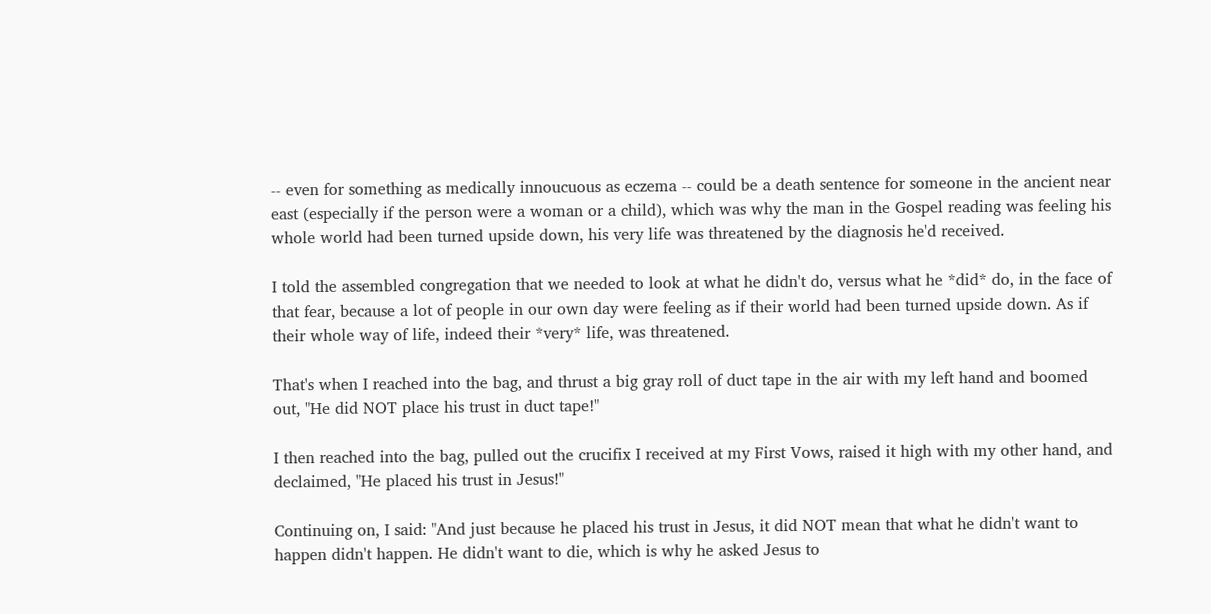-- even for something as medically innoucuous as eczema -- could be a death sentence for someone in the ancient near east (especially if the person were a woman or a child), which was why the man in the Gospel reading was feeling his whole world had been turned upside down, his very life was threatened by the diagnosis he'd received.

I told the assembled congregation that we needed to look at what he didn't do, versus what he *did* do, in the face of that fear, because a lot of people in our own day were feeling as if their world had been turned upside down. As if their whole way of life, indeed their *very* life, was threatened.

That's when I reached into the bag, and thrust a big gray roll of duct tape in the air with my left hand and boomed out, "He did NOT place his trust in duct tape!"

I then reached into the bag, pulled out the crucifix I received at my First Vows, raised it high with my other hand, and declaimed, "He placed his trust in Jesus!"

Continuing on, I said: "And just because he placed his trust in Jesus, it did NOT mean that what he didn't want to happen didn't happen. He didn't want to die, which is why he asked Jesus to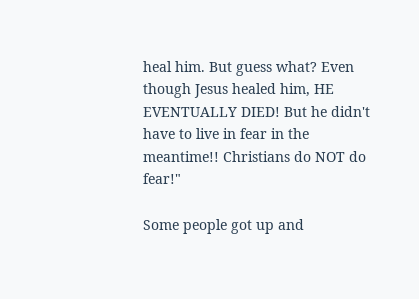heal him. But guess what? Even though Jesus healed him, HE EVENTUALLY DIED! But he didn't have to live in fear in the meantime!! Christians do NOT do fear!"

Some people got up and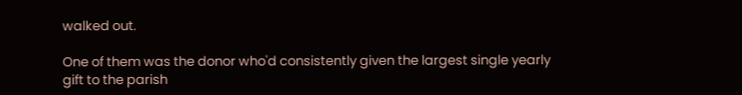walked out.

One of them was the donor who'd consistently given the largest single yearly gift to the parish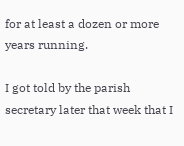for at least a dozen or more years running.

I got told by the parish secretary later that week that I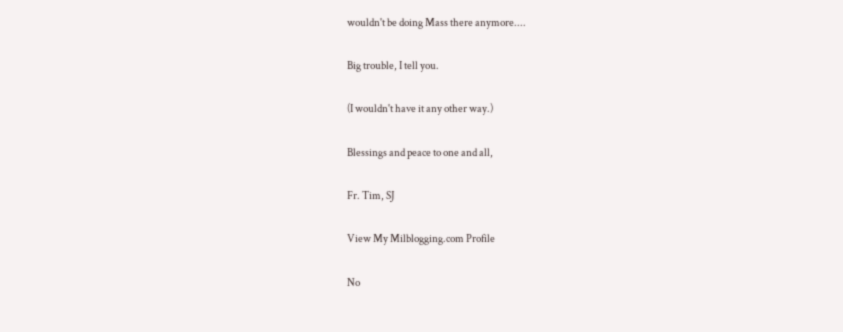wouldn't be doing Mass there anymore....

Big trouble, I tell you.

(I wouldn't have it any other way.)

Blessings and peace to one and all,

Fr. Tim, SJ

View My Milblogging.com Profile

No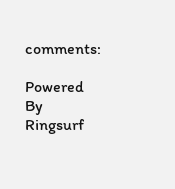comments:

Powered By Ringsurf